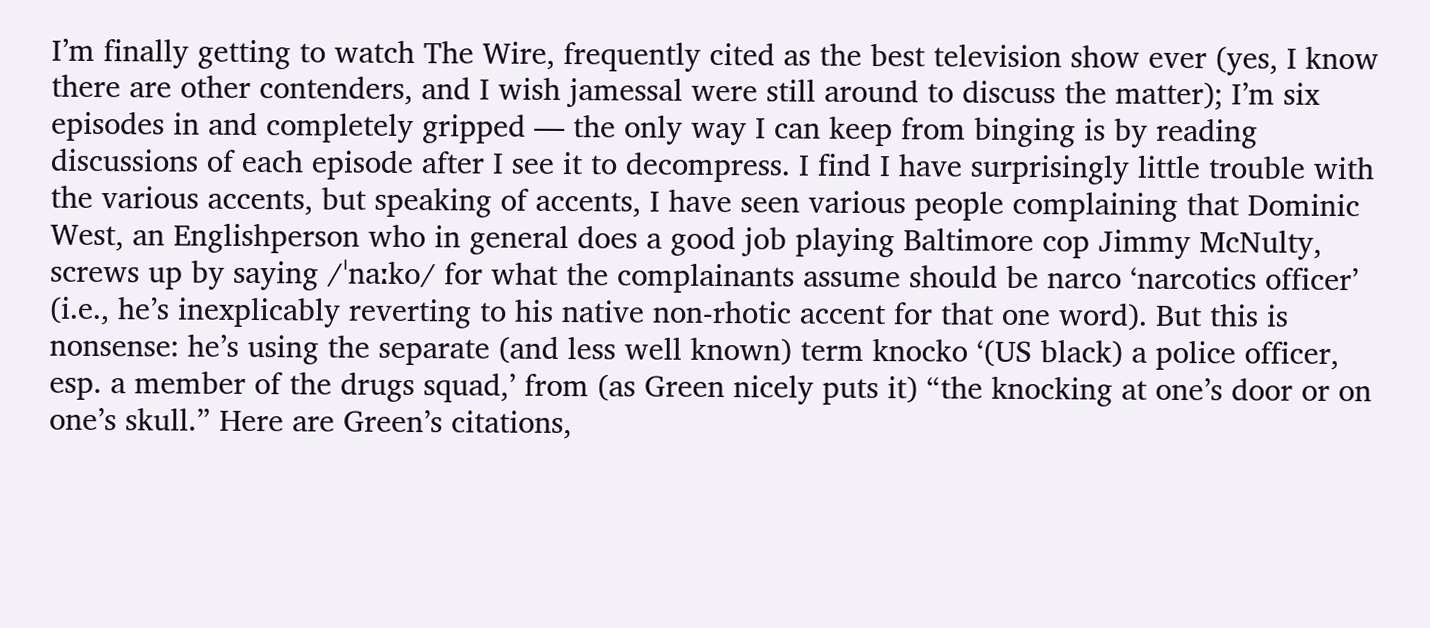I’m finally getting to watch The Wire, frequently cited as the best television show ever (yes, I know there are other contenders, and I wish jamessal were still around to discuss the matter); I’m six episodes in and completely gripped — the only way I can keep from binging is by reading discussions of each episode after I see it to decompress. I find I have surprisingly little trouble with the various accents, but speaking of accents, I have seen various people complaining that Dominic West, an Englishperson who in general does a good job playing Baltimore cop Jimmy McNulty, screws up by saying /ˈnaːko/ for what the complainants assume should be narco ‘narcotics officer’ (i.e., he’s inexplicably reverting to his native non-rhotic accent for that one word). But this is nonsense: he’s using the separate (and less well known) term knocko ‘(US black) a police officer, esp. a member of the drugs squad,’ from (as Green nicely puts it) “the knocking at one’s door or on one’s skull.” Here are Green’s citations,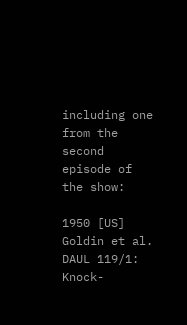including one from the second episode of the show:

1950 [US] Goldin et al. DAUL 119/1: Knock-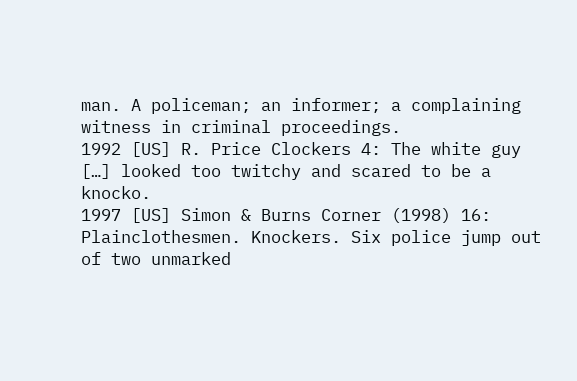man. A policeman; an informer; a complaining witness in criminal proceedings.
1992 [US] R. Price Clockers 4: The white guy […] looked too twitchy and scared to be a knocko.
1997 [US] Simon & Burns Corner (1998) 16: Plainclothesmen. Knockers. Six police jump out of two unmarked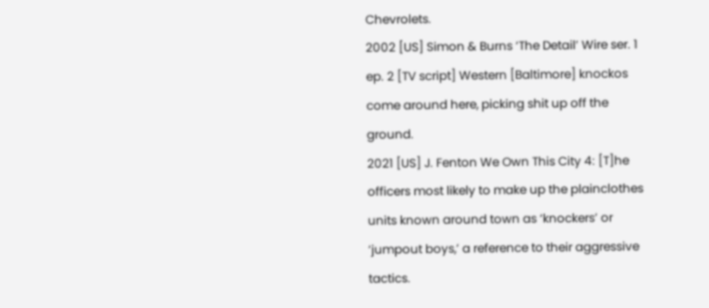Chevrolets.
2002 [US] Simon & Burns ‘The Detail’ Wire ser. 1 ep. 2 [TV script] Western [Baltimore] knockos come around here, picking shit up off the ground.
2021 [US] J. Fenton We Own This City 4: [T]he officers most likely to make up the plainclothes units known around town as ‘knockers’ or ‘jumpout boys,’ a reference to their aggressive tactics.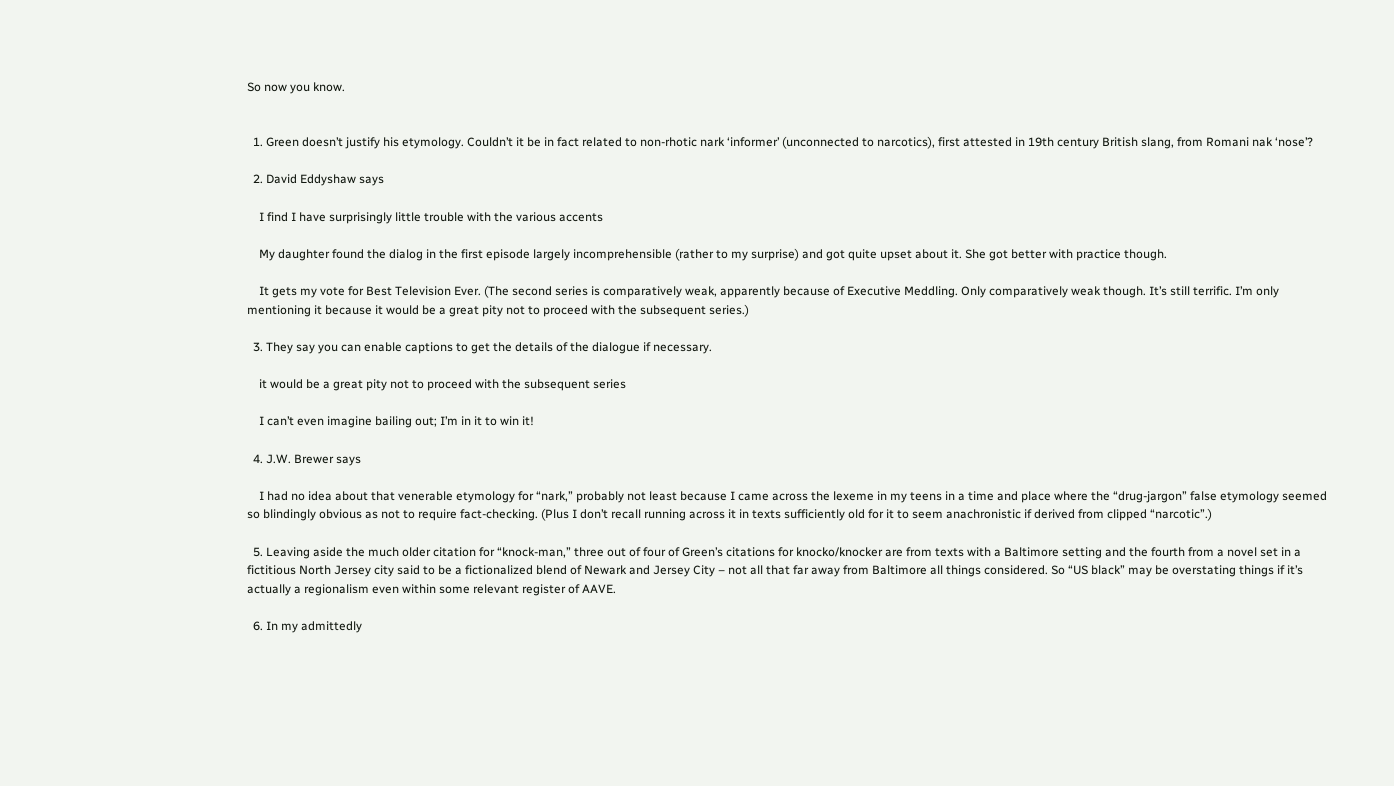So now you know.


  1. Green doesn’t justify his etymology. Couldn’t it be in fact related to non-rhotic nark ‘informer’ (unconnected to narcotics), first attested in 19th century British slang, from Romani nak ‘nose’?

  2. David Eddyshaw says

    I find I have surprisingly little trouble with the various accents

    My daughter found the dialog in the first episode largely incomprehensible (rather to my surprise) and got quite upset about it. She got better with practice though.

    It gets my vote for Best Television Ever. (The second series is comparatively weak, apparently because of Executive Meddling. Only comparatively weak though. It’s still terrific. I’m only mentioning it because it would be a great pity not to proceed with the subsequent series.)

  3. They say you can enable captions to get the details of the dialogue if necessary.

    it would be a great pity not to proceed with the subsequent series

    I can’t even imagine bailing out; I’m in it to win it!

  4. J.W. Brewer says

    I had no idea about that venerable etymology for “nark,” probably not least because I came across the lexeme in my teens in a time and place where the “drug-jargon” false etymology seemed so blindingly obvious as not to require fact-checking. (Plus I don’t recall running across it in texts sufficiently old for it to seem anachronistic if derived from clipped “narcotic”.)

  5. Leaving aside the much older citation for “knock-man,” three out of four of Green’s citations for knocko/knocker are from texts with a Baltimore setting and the fourth from a novel set in a fictitious North Jersey city said to be a fictionalized blend of Newark and Jersey City – not all that far away from Baltimore all things considered. So “US black” may be overstating things if it’s actually a regionalism even within some relevant register of AAVE.

  6. In my admittedly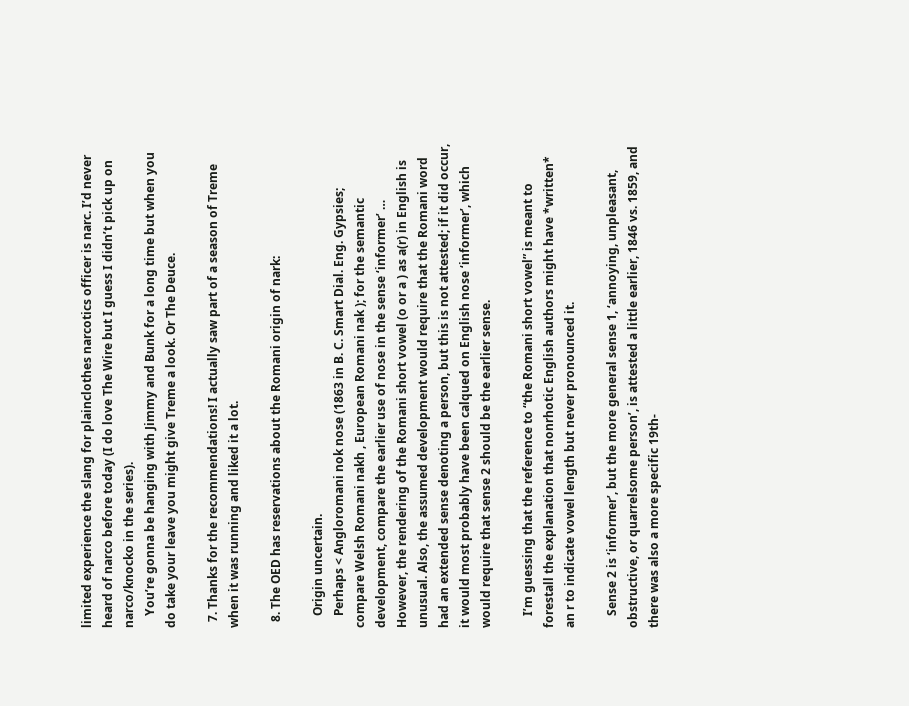limited experience the slang for plainclothes narcotics officer is narc. I’d never heard of narco before today (I do love The Wire but I guess I didn’t pick up on narco/knocko in the series).
    You’re gonna be hanging with Jimmy and Bunk for a long time but when you do take your leave you might give Treme a look. Or The Deuce.

  7. Thanks for the recommendations! I actually saw part of a season of Treme when it was running and liked it a lot.

  8. The OED has reservations about the Romani origin of nark:

    Origin uncertain.
    Perhaps < Angloromani nok nose (1863 in B. C. Smart Dial. Eng. Gypsies; compare Welsh Romani nakh , European Romani nak ); for the semantic development, compare the earlier use of nose in the sense ‘informer’ … However, the rendering of the Romani short vowel (o or a ) as a(r) in English is unusual. Also, the assumed development would require that the Romani word had an extended sense denoting a person, but this is not attested; if it did occur, it would most probably have been calqued on English nose ‘informer’, which would require that sense 2 should be the earlier sense.

    I’m guessing that the reference to “the Romani short vowel” is meant to forestall the explanation that nonrhotic English authors might have *written* an r to indicate vowel length but never pronounced it.

    Sense 2 is ‘informer’, but the more general sense 1, ‘annoying, unpleasant, obstructive, or quarrelsome person’, is attested a little earlier, 1846 vs. 1859, and there was also a more specific 19th-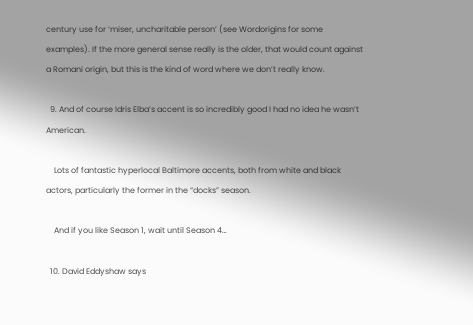century use for ‘miser, uncharitable person’ (see Wordorigins for some examples). If the more general sense really is the older, that would count against a Romani origin, but this is the kind of word where we don’t really know.

  9. And of course Idris Elba’s accent is so incredibly good I had no idea he wasn’t American.

    Lots of fantastic hyperlocal Baltimore accents, both from white and black actors, particularly the former in the “docks” season.

    And if you like Season 1, wait until Season 4…

  10. David Eddyshaw says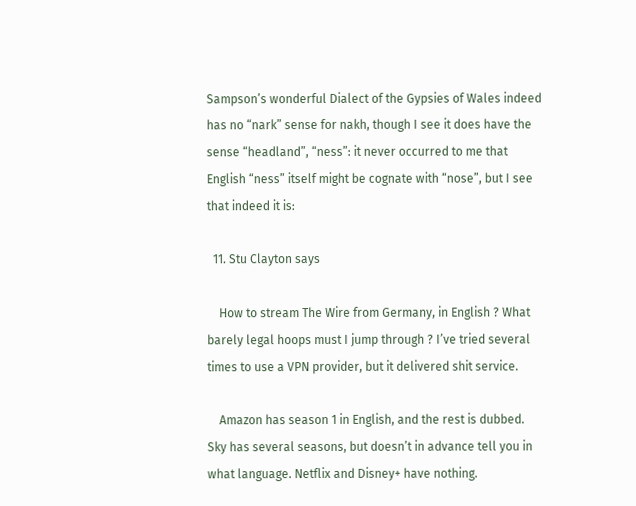Sampson’s wonderful Dialect of the Gypsies of Wales indeed has no “nark” sense for nakh, though I see it does have the sense “headland”, “ness”: it never occurred to me that English “ness” itself might be cognate with “nose”, but I see that indeed it is:

  11. Stu Clayton says

    How to stream The Wire from Germany, in English ? What barely legal hoops must I jump through ? I’ve tried several times to use a VPN provider, but it delivered shit service.

    Amazon has season 1 in English, and the rest is dubbed. Sky has several seasons, but doesn’t in advance tell you in what language. Netflix and Disney+ have nothing.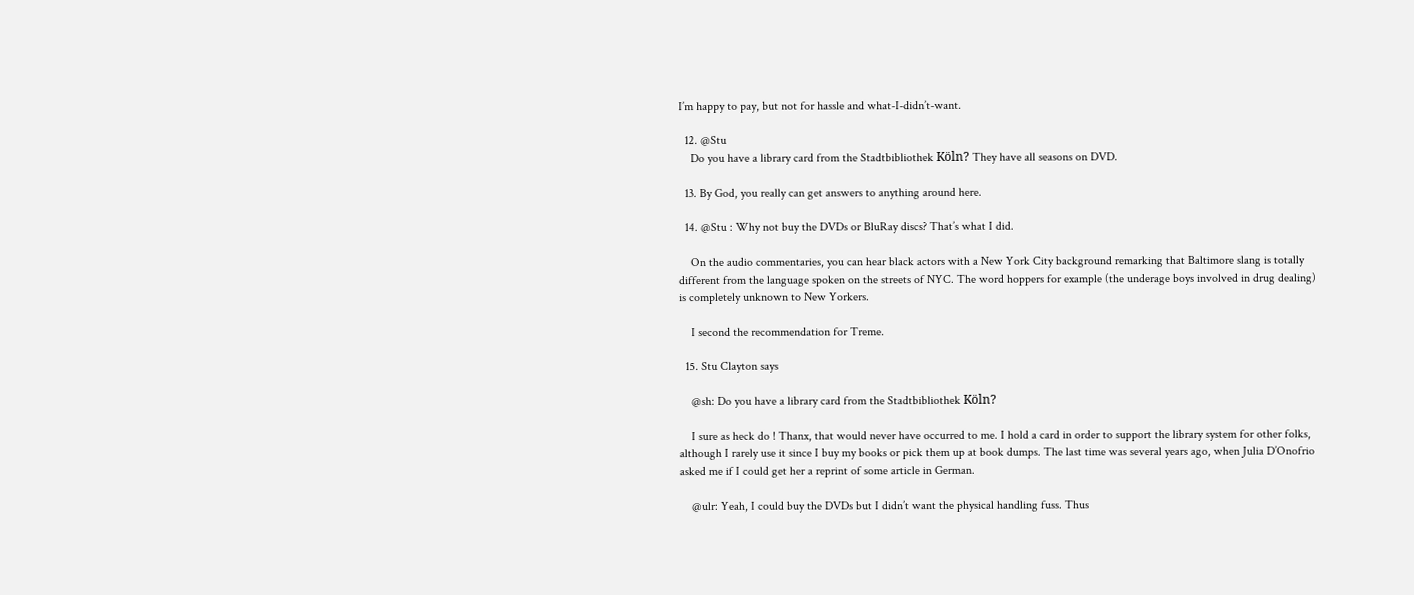I’m happy to pay, but not for hassle and what-I-didn’t-want.

  12. @Stu
    Do you have a library card from the Stadtbibliothek Köln? They have all seasons on DVD.

  13. By God, you really can get answers to anything around here.

  14. @Stu : Why not buy the DVDs or BluRay discs? That’s what I did.

    On the audio commentaries, you can hear black actors with a New York City background remarking that Baltimore slang is totally different from the language spoken on the streets of NYC. The word hoppers for example (the underage boys involved in drug dealing) is completely unknown to New Yorkers.

    I second the recommendation for Treme.

  15. Stu Clayton says

    @sh: Do you have a library card from the Stadtbibliothek Köln?

    I sure as heck do ! Thanx, that would never have occurred to me. I hold a card in order to support the library system for other folks, although I rarely use it since I buy my books or pick them up at book dumps. The last time was several years ago, when Julia D’Onofrio asked me if I could get her a reprint of some article in German.

    @ulr: Yeah, I could buy the DVDs but I didn’t want the physical handling fuss. Thus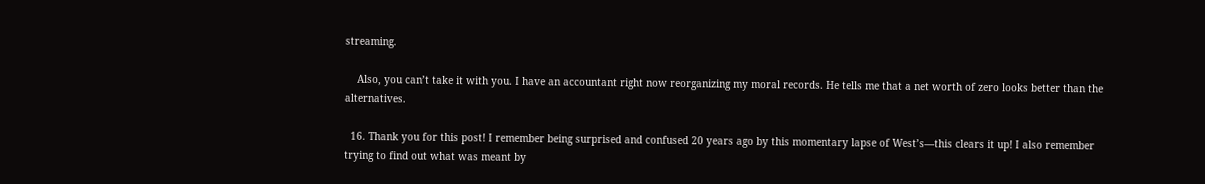streaming.

    Also, you can’t take it with you. I have an accountant right now reorganizing my moral records. He tells me that a net worth of zero looks better than the alternatives.

  16. Thank you for this post! I remember being surprised and confused 20 years ago by this momentary lapse of West’s—this clears it up! I also remember trying to find out what was meant by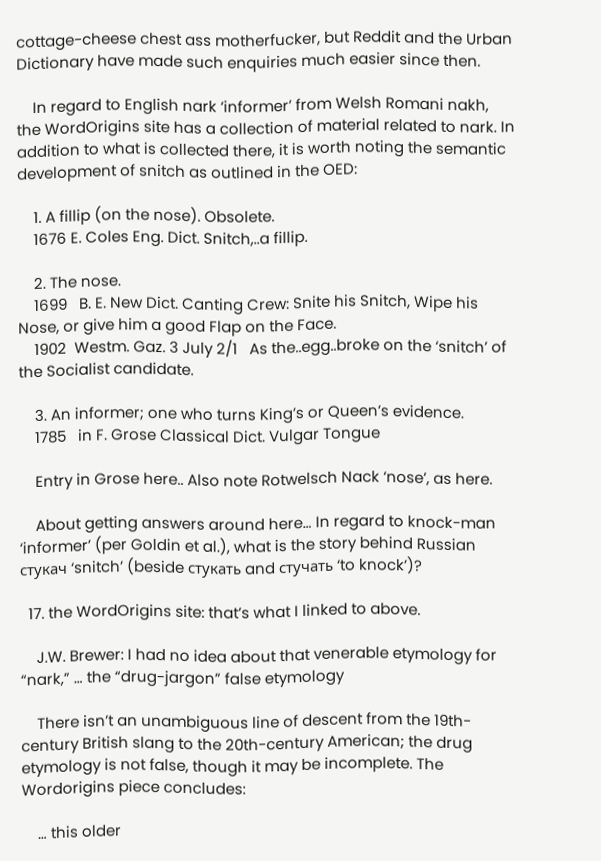cottage-cheese chest ass motherfucker, but Reddit and the Urban Dictionary have made such enquiries much easier since then.

    In regard to English nark ‘informer’ from Welsh Romani nakh, the WordOrigins site has a collection of material related to nark. In addition to what is collected there, it is worth noting the semantic development of snitch as outlined in the OED:

    1. A fillip (on the nose). Obsolete.
    1676 E. Coles Eng. Dict. Snitch,..a fillip.

    2. The nose.
    1699   B. E. New Dict. Canting Crew: Snite his Snitch, Wipe his Nose, or give him a good Flap on the Face.
    1902  Westm. Gaz. 3 July 2/1   As the..egg..broke on the ‘snitch’ of the Socialist candidate.

    3. An informer; one who turns King’s or Queen’s evidence.
    1785   in F. Grose Classical Dict. Vulgar Tongue

    Entry in Grose here.. Also note Rotwelsch Nack ‘nose’, as here.

    About getting answers around here… In regard to knock-man ‘informer’ (per Goldin et al.), what is the story behind Russian стукач ‘snitch’ (beside стукать and стучать ‘to knock’)?

  17. the WordOrigins site: that’s what I linked to above.

    J.W. Brewer: I had no idea about that venerable etymology for “nark,” … the “drug-jargon” false etymology

    There isn’t an unambiguous line of descent from the 19th-century British slang to the 20th-century American; the drug etymology is not false, though it may be incomplete. The Wordorigins piece concludes:

    … this older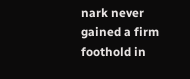nark never gained a firm foothold in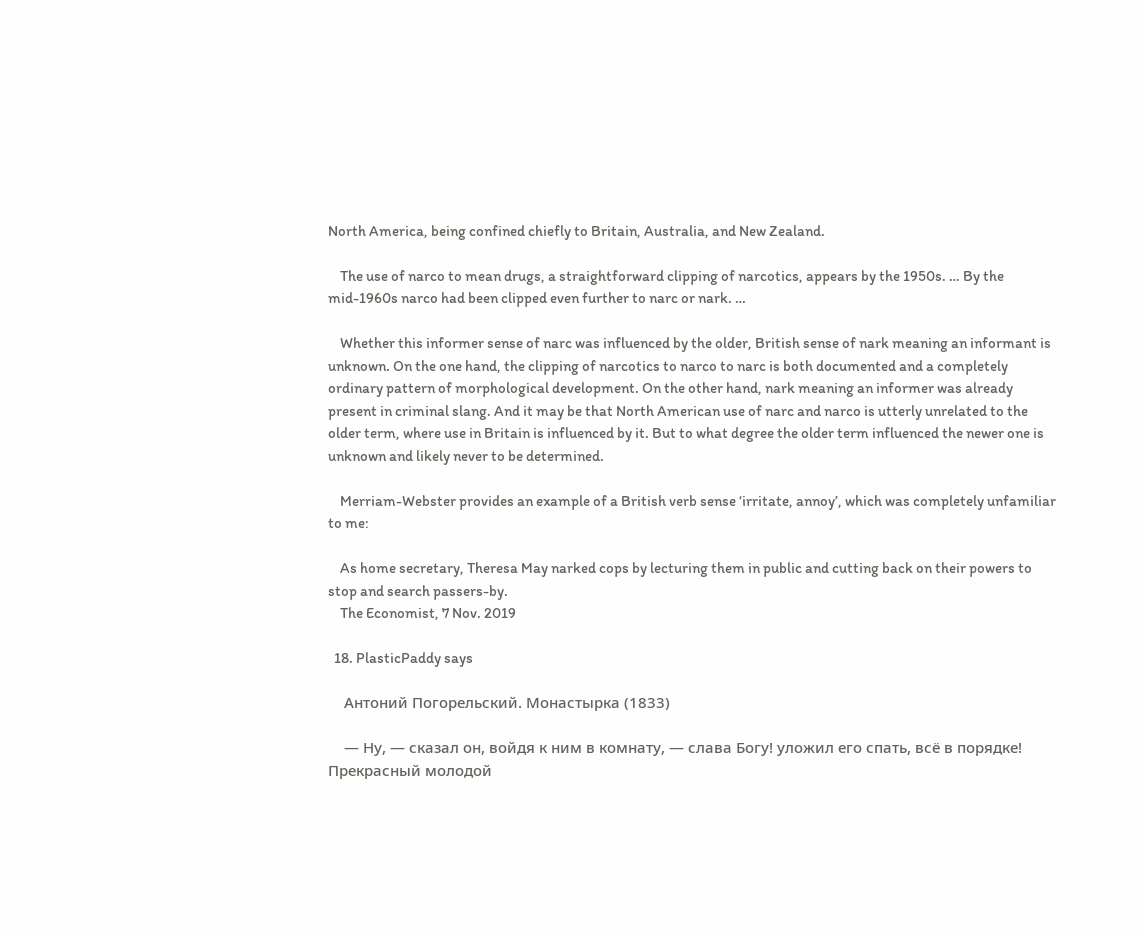North America, being confined chiefly to Britain, Australia, and New Zealand.

    The use of narco to mean drugs, a straightforward clipping of narcotics, appears by the 1950s. … By the mid-1960s narco had been clipped even further to narc or nark. …

    Whether this informer sense of narc was influenced by the older, British sense of nark meaning an informant is unknown. On the one hand, the clipping of narcotics to narco to narc is both documented and a completely ordinary pattern of morphological development. On the other hand, nark meaning an informer was already present in criminal slang. And it may be that North American use of narc and narco is utterly unrelated to the older term, where use in Britain is influenced by it. But to what degree the older term influenced the newer one is unknown and likely never to be determined.

    Merriam-Webster provides an example of a British verb sense ‘irritate, annoy’, which was completely unfamiliar to me:

    As home secretary, Theresa May narked cops by lecturing them in public and cutting back on their powers to stop and search passers-by.
    The Economist, 7 Nov. 2019

  18. PlasticPaddy says

    Антоний Погорельский. Монастырка (1833)

    ― Ну, ― сказал он, войдя к ним в комнату, ― слава Богу! уложил его спать, всё в порядке! Прекрасный молодой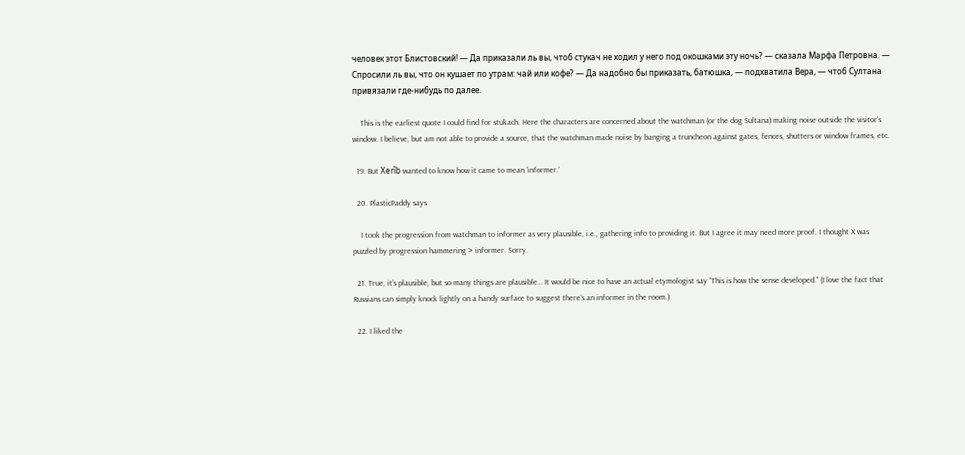человек этот Блистовский! ― Да приказали ль вы, чтоб стукач не ходил у него под окошками эту ночь? ― сказала Марфа Петровна. ― Спросили ль вы, что он кушает по утрам: чай или кофе? ― Да надобно бы приказать, батюшка, ― подхватила Вера, ― чтоб Султана привязали где-нибудь по далее.

    This is the earliest quote I could find for stukach. Here the characters are concerned about the watchman (or the dog Sultana) making noise outside the visitor’s window. I believe, but am not able to provide a source, that the watchman made noise by banging a truncheon against gates, fences, shutters or window frames, etc.

  19. But Xerîb wanted to know how it came to mean ‘informer.’

  20. PlasticPaddy says

    I took the progression from watchman to informer as very plausible, i.e., gathering info to providing it. But I agree it may need more proof. I thought X was puzzled by progression hammering > informer. Sorry.

  21. True, it’s plausible, but so many things are plausible… It would be nice to have an actual etymologist say “This is how the sense developed.” (I love the fact that Russians can simply knock lightly on a handy surface to suggest there’s an informer in the room.)

  22. I liked the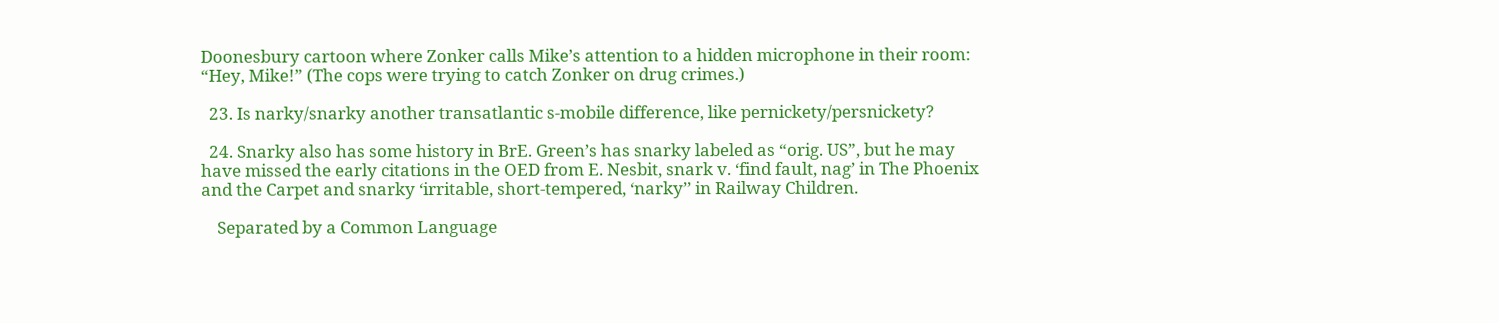Doonesbury cartoon where Zonker calls Mike’s attention to a hidden microphone in their room: “Hey, Mike!” (The cops were trying to catch Zonker on drug crimes.)

  23. Is narky/snarky another transatlantic s-mobile difference, like pernickety/persnickety?

  24. Snarky also has some history in BrE. Green’s has snarky labeled as “orig. US”, but he may have missed the early citations in the OED from E. Nesbit, snark v. ‘find fault, nag’ in The Phoenix and the Carpet and snarky ‘irritable, short-tempered, ‘narky’’ in Railway Children.

    Separated by a Common Language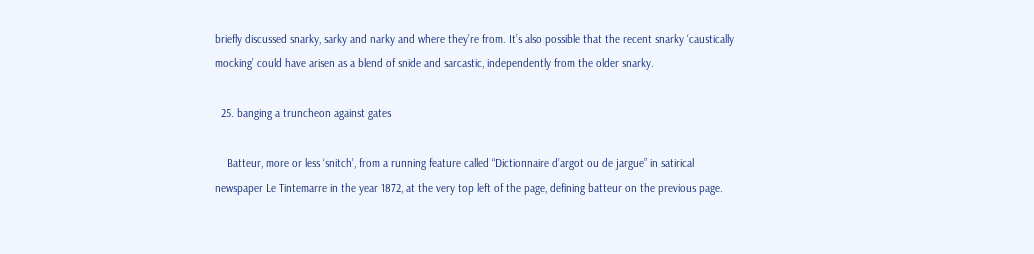briefly discussed snarky, sarky and narky and where they’re from. It’s also possible that the recent snarky ‘caustically mocking’ could have arisen as a blend of snide and sarcastic, independently from the older snarky.

  25. banging a truncheon against gates

    Batteur, more or less ‘snitch’, from a running feature called “Dictionnaire d’argot ou de jargue” in satirical newspaper Le Tintemarre in the year 1872, at the very top left of the page, defining batteur on the previous page.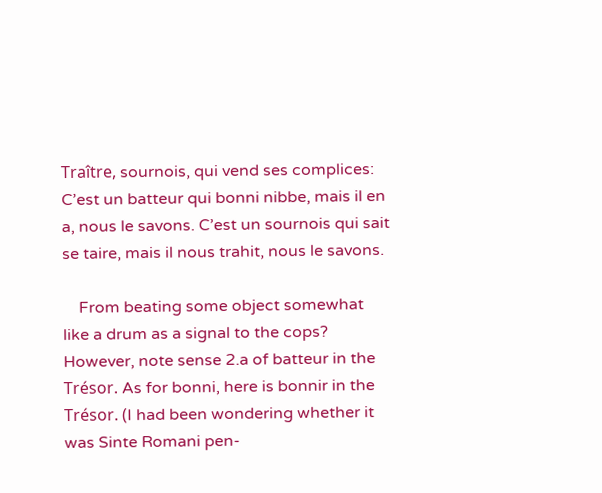Traître, sournois, qui vend ses complices: C’est un batteur qui bonni nibbe, mais il en a, nous le savons. C’est un sournois qui sait se taire, mais il nous trahit, nous le savons.

    From beating some object somewhat like a drum as a signal to the cops? However, note sense 2.a of batteur in the Trésor. As for bonni, here is bonnir in the Trésor. (I had been wondering whether it was Sinte Romani pen-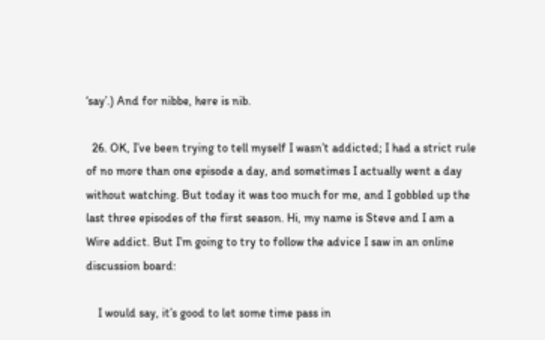‘say’.) And for nibbe, here is nib.

  26. OK, I’ve been trying to tell myself I wasn’t addicted; I had a strict rule of no more than one episode a day, and sometimes I actually went a day without watching. But today it was too much for me, and I gobbled up the last three episodes of the first season. Hi, my name is Steve and I am a Wire addict. But I’m going to try to follow the advice I saw in an online discussion board:

    I would say, it’s good to let some time pass in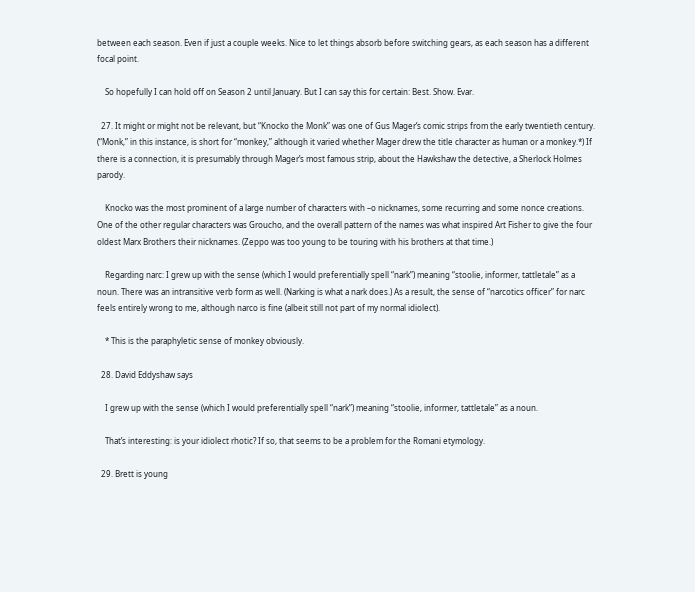between each season. Even if just a couple weeks. Nice to let things absorb before switching gears, as each season has a different focal point.

    So hopefully I can hold off on Season 2 until January. But I can say this for certain: Best. Show. Evar.

  27. It might or might not be relevant, but “Knocko the Monk” was one of Gus Mager’s comic strips from the early twentieth century. (“Monk,” in this instance, is short for “monkey,” although it varied whether Mager drew the title character as human or a monkey.*) If there is a connection, it is presumably through Mager’s most famous strip, about the Hawkshaw the detective, a Sherlock Holmes parody.

    Knocko was the most prominent of a large number of characters with –o nicknames, some recurring and some nonce creations. One of the other regular characters was Groucho, and the overall pattern of the names was what inspired Art Fisher to give the four oldest Marx Brothers their nicknames. (Zeppo was too young to be touring with his brothers at that time.)

    Regarding narc: I grew up with the sense (which I would preferentially spell “nark”) meaning “stoolie, informer, tattletale” as a noun. There was an intransitive verb form as well. (Narking is what a nark does.) As a result, the sense of “narcotics officer” for narc feels entirely wrong to me, although narco is fine (albeit still not part of my normal idiolect).

    * This is the paraphyletic sense of monkey obviously.

  28. David Eddyshaw says

    I grew up with the sense (which I would preferentially spell “nark”) meaning “stoolie, informer, tattletale” as a noun.

    That’s interesting: is your idiolect rhotic? If so, that seems to be a problem for the Romani etymology.

  29. Brett is young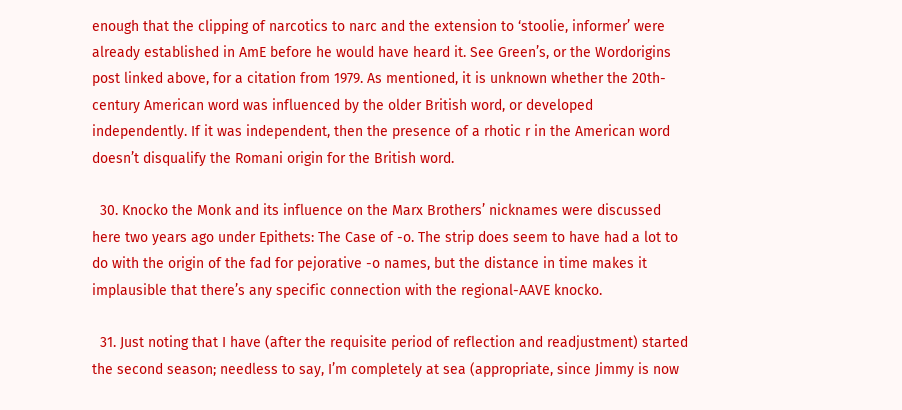enough that the clipping of narcotics to narc and the extension to ‘stoolie, informer’ were already established in AmE before he would have heard it. See Green’s, or the Wordorigins post linked above, for a citation from 1979. As mentioned, it is unknown whether the 20th-century American word was influenced by the older British word, or developed independently. If it was independent, then the presence of a rhotic r in the American word doesn’t disqualify the Romani origin for the British word.

  30. Knocko the Monk and its influence on the Marx Brothers’ nicknames were discussed here two years ago under Epithets: The Case of -o. The strip does seem to have had a lot to do with the origin of the fad for pejorative -o names, but the distance in time makes it implausible that there’s any specific connection with the regional-AAVE knocko.

  31. Just noting that I have (after the requisite period of reflection and readjustment) started the second season; needless to say, I’m completely at sea (appropriate, since Jimmy is now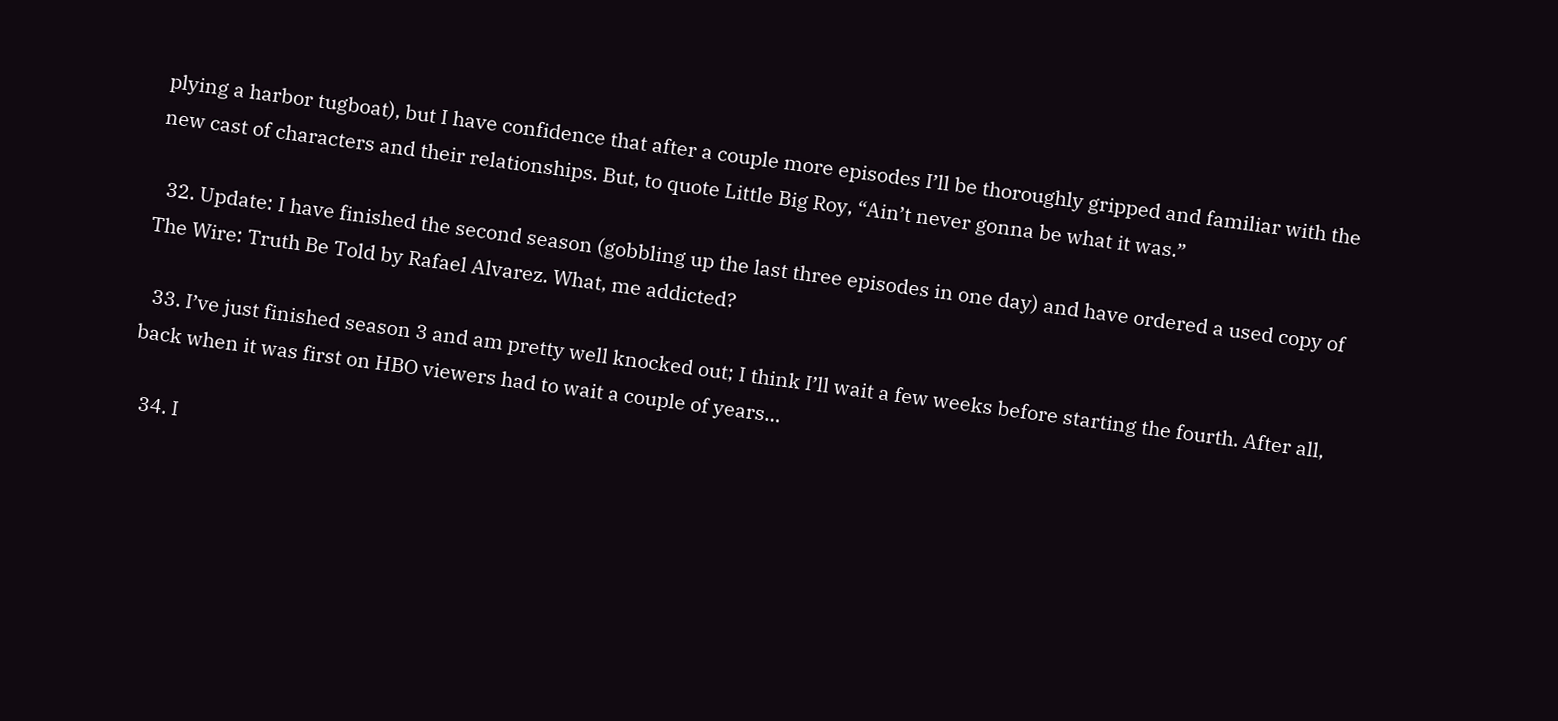plying a harbor tugboat), but I have confidence that after a couple more episodes I’ll be thoroughly gripped and familiar with the new cast of characters and their relationships. But, to quote Little Big Roy, “Ain’t never gonna be what it was.”

  32. Update: I have finished the second season (gobbling up the last three episodes in one day) and have ordered a used copy of The Wire: Truth Be Told by Rafael Alvarez. What, me addicted?

  33. I’ve just finished season 3 and am pretty well knocked out; I think I’ll wait a few weeks before starting the fourth. After all, back when it was first on HBO viewers had to wait a couple of years…

  34. I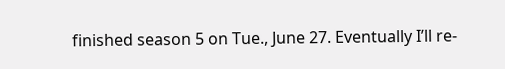finished season 5 on Tue., June 27. Eventually I’ll re-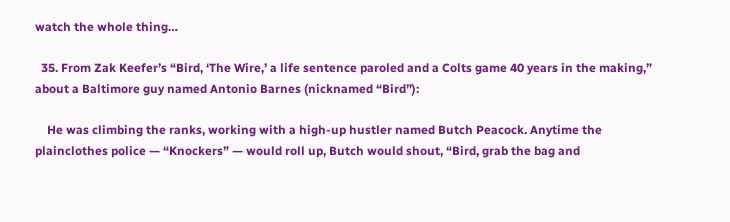watch the whole thing…

  35. From Zak Keefer’s “Bird, ‘The Wire,’ a life sentence paroled and a Colts game 40 years in the making,” about a Baltimore guy named Antonio Barnes (nicknamed “Bird”):

    He was climbing the ranks, working with a high-up hustler named Butch Peacock. Anytime the plainclothes police — “Knockers” — would roll up, Butch would shout, “Bird, grab the bag and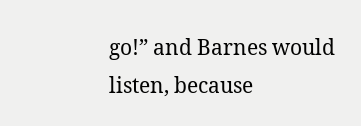go!” and Barnes would listen, because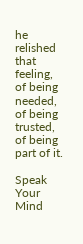he relished that feeling, of being needed, of being trusted, of being part of it.

Speak Your Mind